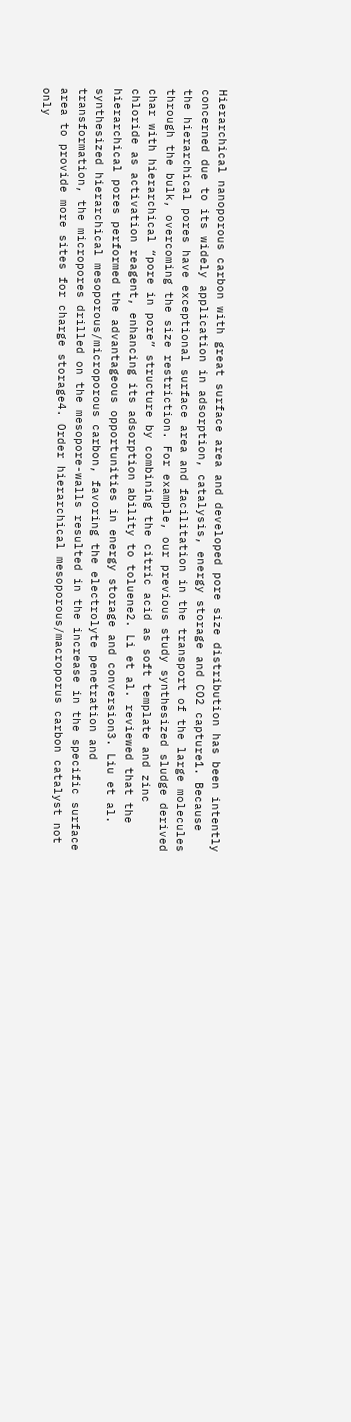Hierarchical nanoporous carbon with great surface area and developed pore size distribution has been intently concerned due to its widely application in adsorption, catalysis, energy storage and CO2 capture1. Because the hierarchical pores have exceptional surface area and facilitation in the transport of the large molecules through the bulk, overcoming the size restriction. For example, our previous study synthesized sludge derived char with hierarchical “pore in pore” structure by combining the citric acid as soft template and zinc chloride as activation reagent, enhancing its adsorption ability to toluene2. Li et al. reviewed that the hierarchical pores performed the advantageous opportunities in energy storage and conversion3. Liu et al. synthesized hierarchical mesoporous/microporous carbon, favoring the electrolyte penetration and transformation, the micropores drilled on the mesopore-walls resulted in the increase in the specific surface area to provide more sites for charge storage4. Order hierarchical mesoporous/macroporus carbon catalyst not only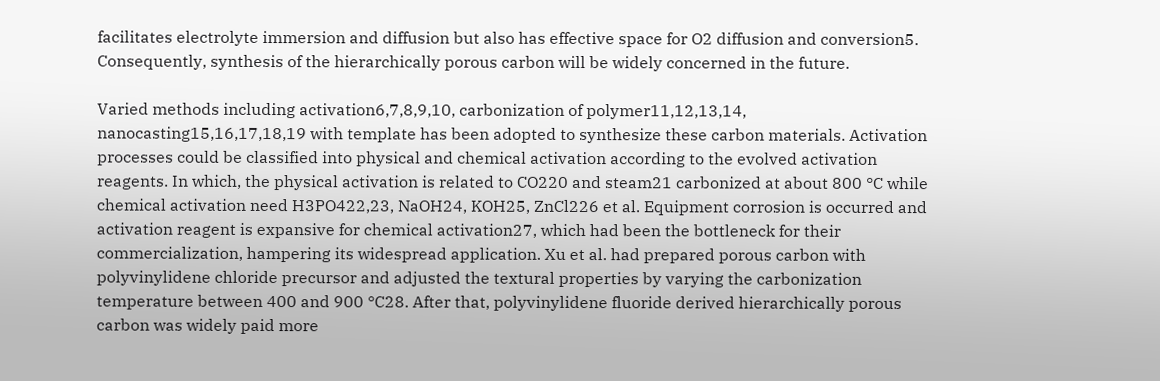facilitates electrolyte immersion and diffusion but also has effective space for O2 diffusion and conversion5. Consequently, synthesis of the hierarchically porous carbon will be widely concerned in the future.

Varied methods including activation6,7,8,9,10, carbonization of polymer11,12,13,14, nanocasting15,16,17,18,19 with template has been adopted to synthesize these carbon materials. Activation processes could be classified into physical and chemical activation according to the evolved activation reagents. In which, the physical activation is related to CO220 and steam21 carbonized at about 800 °C while chemical activation need H3PO422,23, NaOH24, KOH25, ZnCl226 et al. Equipment corrosion is occurred and activation reagent is expansive for chemical activation27, which had been the bottleneck for their commercialization, hampering its widespread application. Xu et al. had prepared porous carbon with polyvinylidene chloride precursor and adjusted the textural properties by varying the carbonization temperature between 400 and 900 °C28. After that, polyvinylidene fluoride derived hierarchically porous carbon was widely paid more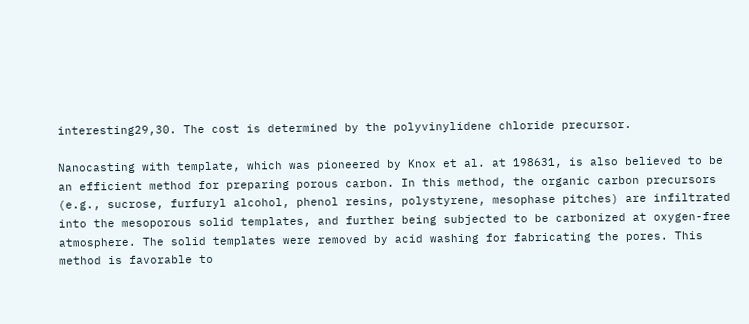interesting29,30. The cost is determined by the polyvinylidene chloride precursor.

Nanocasting with template, which was pioneered by Knox et al. at 198631, is also believed to be an efficient method for preparing porous carbon. In this method, the organic carbon precursors (e.g., sucrose, furfuryl alcohol, phenol resins, polystyrene, mesophase pitches) are infiltrated into the mesoporous solid templates, and further being subjected to be carbonized at oxygen-free atmosphere. The solid templates were removed by acid washing for fabricating the pores. This method is favorable to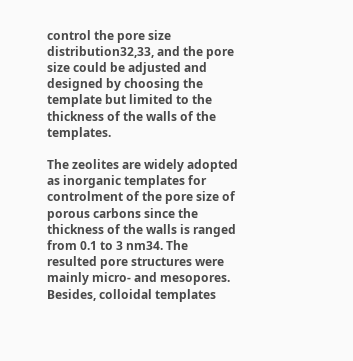control the pore size distribution32,33, and the pore size could be adjusted and designed by choosing the template but limited to the thickness of the walls of the templates.

The zeolites are widely adopted as inorganic templates for controlment of the pore size of porous carbons since the thickness of the walls is ranged from 0.1 to 3 nm34. The resulted pore structures were mainly micro- and mesopores. Besides, colloidal templates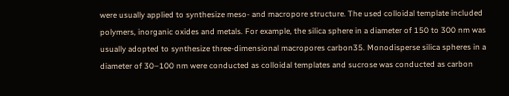were usually applied to synthesize meso- and macropore structure. The used colloidal template included polymers, inorganic oxides and metals. For example, the silica sphere in a diameter of 150 to 300 nm was usually adopted to synthesize three-dimensional macropores carbon35. Monodisperse silica spheres in a diameter of 30–100 nm were conducted as colloidal templates and sucrose was conducted as carbon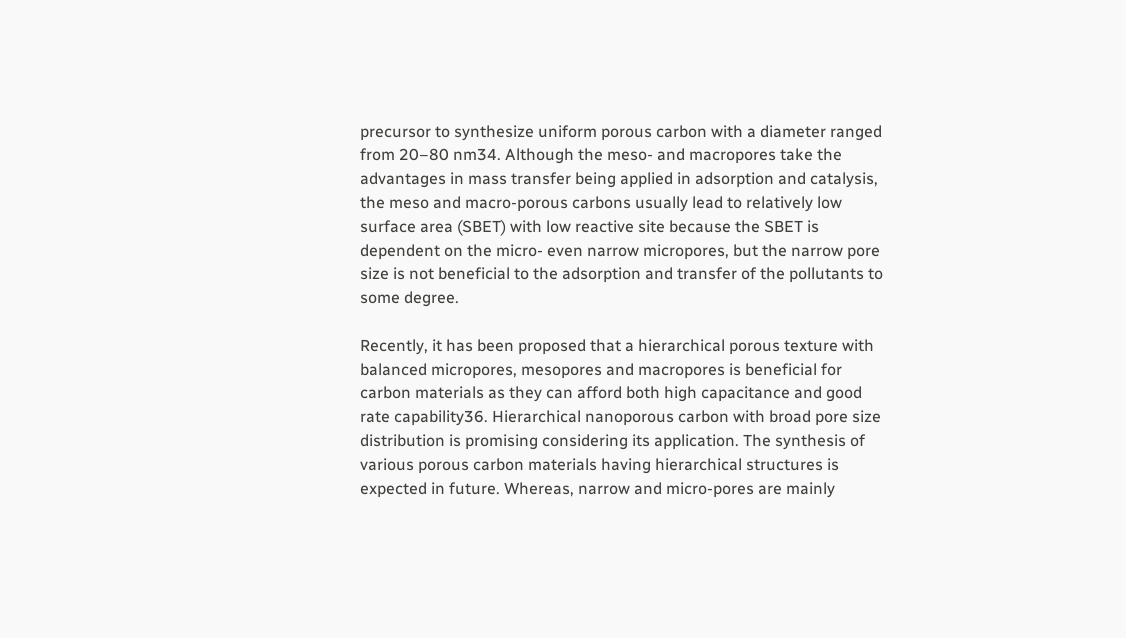precursor to synthesize uniform porous carbon with a diameter ranged from 20–80 nm34. Although the meso- and macropores take the advantages in mass transfer being applied in adsorption and catalysis, the meso and macro-porous carbons usually lead to relatively low surface area (SBET) with low reactive site because the SBET is dependent on the micro- even narrow micropores, but the narrow pore size is not beneficial to the adsorption and transfer of the pollutants to some degree.

Recently, it has been proposed that a hierarchical porous texture with balanced micropores, mesopores and macropores is beneficial for carbon materials as they can afford both high capacitance and good rate capability36. Hierarchical nanoporous carbon with broad pore size distribution is promising considering its application. The synthesis of various porous carbon materials having hierarchical structures is expected in future. Whereas, narrow and micro-pores are mainly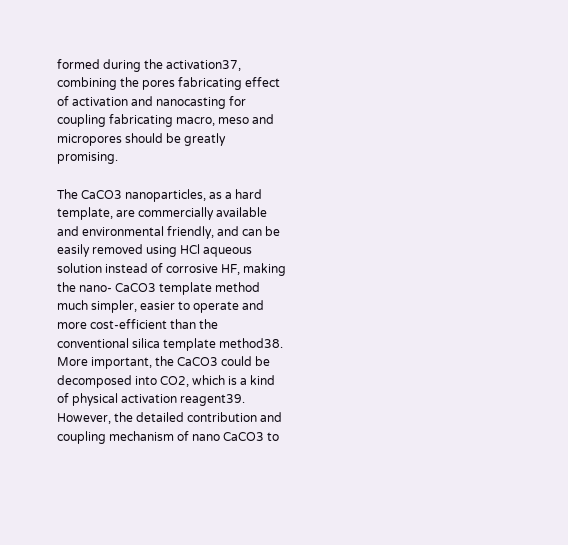formed during the activation37, combining the pores fabricating effect of activation and nanocasting for coupling fabricating macro, meso and micropores should be greatly promising.

The CaCO3 nanoparticles, as a hard template, are commercially available and environmental friendly, and can be easily removed using HCl aqueous solution instead of corrosive HF, making the nano- CaCO3 template method much simpler, easier to operate and more cost-efficient than the conventional silica template method38. More important, the CaCO3 could be decomposed into CO2, which is a kind of physical activation reagent39. However, the detailed contribution and coupling mechanism of nano CaCO3 to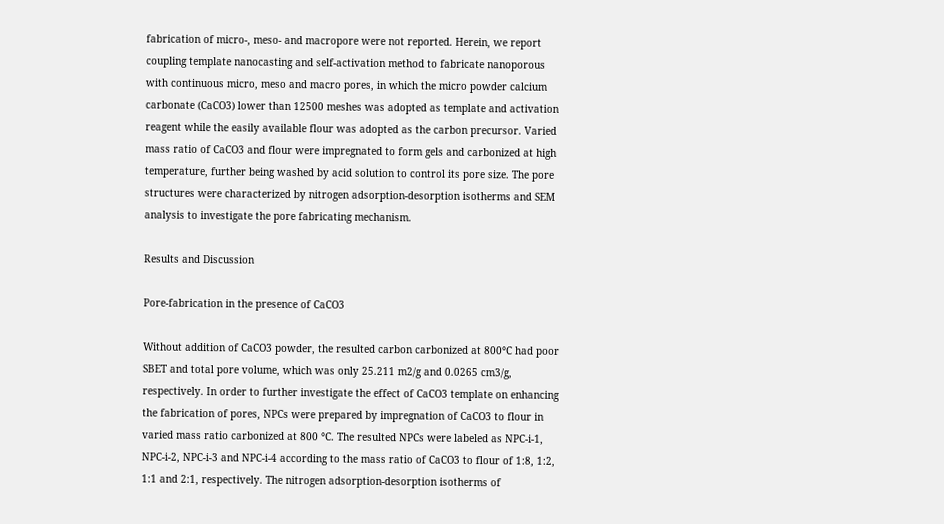fabrication of micro-, meso- and macropore were not reported. Herein, we report coupling template nanocasting and self-activation method to fabricate nanoporous with continuous micro, meso and macro pores, in which the micro powder calcium carbonate (CaCO3) lower than 12500 meshes was adopted as template and activation reagent while the easily available flour was adopted as the carbon precursor. Varied mass ratio of CaCO3 and flour were impregnated to form gels and carbonized at high temperature, further being washed by acid solution to control its pore size. The pore structures were characterized by nitrogen adsorption-desorption isotherms and SEM analysis to investigate the pore fabricating mechanism.

Results and Discussion

Pore-fabrication in the presence of CaCO3

Without addition of CaCO3 powder, the resulted carbon carbonized at 800°C had poor SBET and total pore volume, which was only 25.211 m2/g and 0.0265 cm3/g, respectively. In order to further investigate the effect of CaCO3 template on enhancing the fabrication of pores, NPCs were prepared by impregnation of CaCO3 to flour in varied mass ratio carbonized at 800 °C. The resulted NPCs were labeled as NPC-i-1, NPC-i-2, NPC-i-3 and NPC-i-4 according to the mass ratio of CaCO3 to flour of 1:8, 1:2, 1:1 and 2:1, respectively. The nitrogen adsorption-desorption isotherms of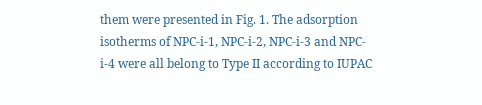them were presented in Fig. 1. The adsorption isotherms of NPC-i-1, NPC-i-2, NPC-i-3 and NPC-i-4 were all belong to Type II according to IUPAC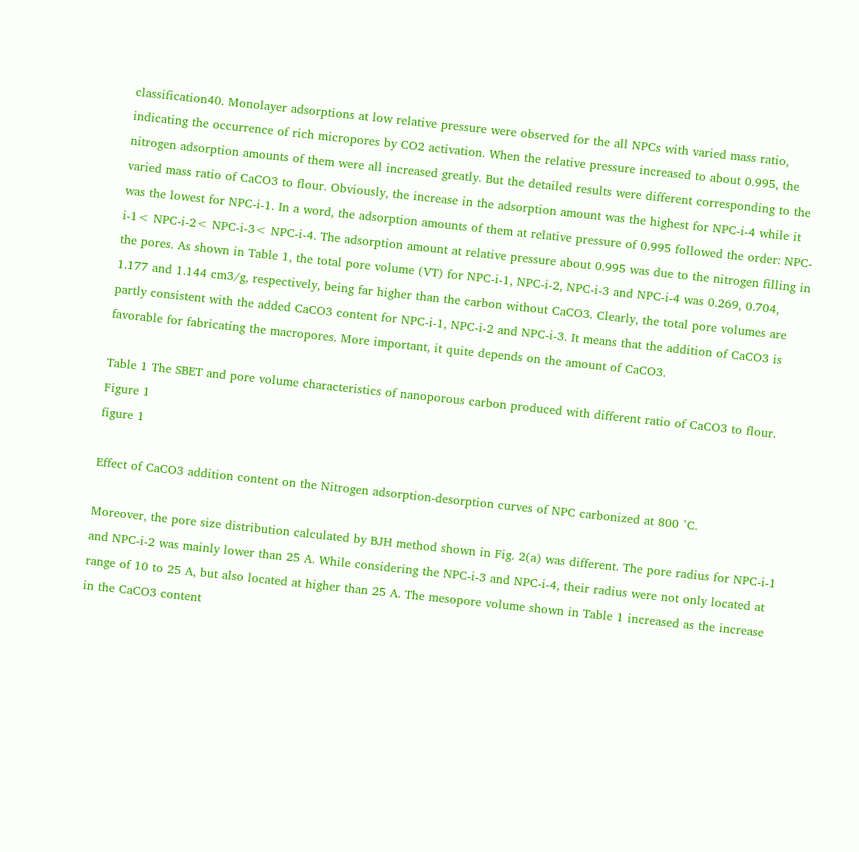classification40. Monolayer adsorptions at low relative pressure were observed for the all NPCs with varied mass ratio, indicating the occurrence of rich micropores by CO2 activation. When the relative pressure increased to about 0.995, the nitrogen adsorption amounts of them were all increased greatly. But the detailed results were different corresponding to the varied mass ratio of CaCO3 to flour. Obviously, the increase in the adsorption amount was the highest for NPC-i-4 while it was the lowest for NPC-i-1. In a word, the adsorption amounts of them at relative pressure of 0.995 followed the order: NPC-i-1< NPC-i-2< NPC-i-3< NPC-i-4. The adsorption amount at relative pressure about 0.995 was due to the nitrogen filling in the pores. As shown in Table 1, the total pore volume (VT) for NPC-i-1, NPC-i-2, NPC-i-3 and NPC-i-4 was 0.269, 0.704, 1.177 and 1.144 cm3/g, respectively, being far higher than the carbon without CaCO3. Clearly, the total pore volumes are partly consistent with the added CaCO3 content for NPC-i-1, NPC-i-2 and NPC-i-3. It means that the addition of CaCO3 is favorable for fabricating the macropores. More important, it quite depends on the amount of CaCO3.

Table 1 The SBET and pore volume characteristics of nanoporous carbon produced with different ratio of CaCO3 to flour.
Figure 1
figure 1

Effect of CaCO3 addition content on the Nitrogen adsorption-desorption curves of NPC carbonized at 800 °C.

Moreover, the pore size distribution calculated by BJH method shown in Fig. 2(a) was different. The pore radius for NPC-i-1 and NPC-i-2 was mainly lower than 25 A. While considering the NPC-i-3 and NPC-i-4, their radius were not only located at range of 10 to 25 A, but also located at higher than 25 A. The mesopore volume shown in Table 1 increased as the increase in the CaCO3 content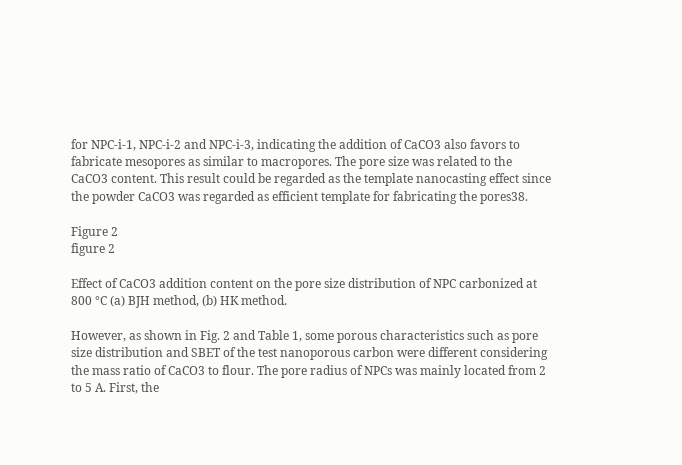for NPC-i-1, NPC-i-2 and NPC-i-3, indicating the addition of CaCO3 also favors to fabricate mesopores as similar to macropores. The pore size was related to the CaCO3 content. This result could be regarded as the template nanocasting effect since the powder CaCO3 was regarded as efficient template for fabricating the pores38.

Figure 2
figure 2

Effect of CaCO3 addition content on the pore size distribution of NPC carbonized at 800 °C (a) BJH method, (b) HK method.

However, as shown in Fig. 2 and Table 1, some porous characteristics such as pore size distribution and SBET of the test nanoporous carbon were different considering the mass ratio of CaCO3 to flour. The pore radius of NPCs was mainly located from 2 to 5 A. First, the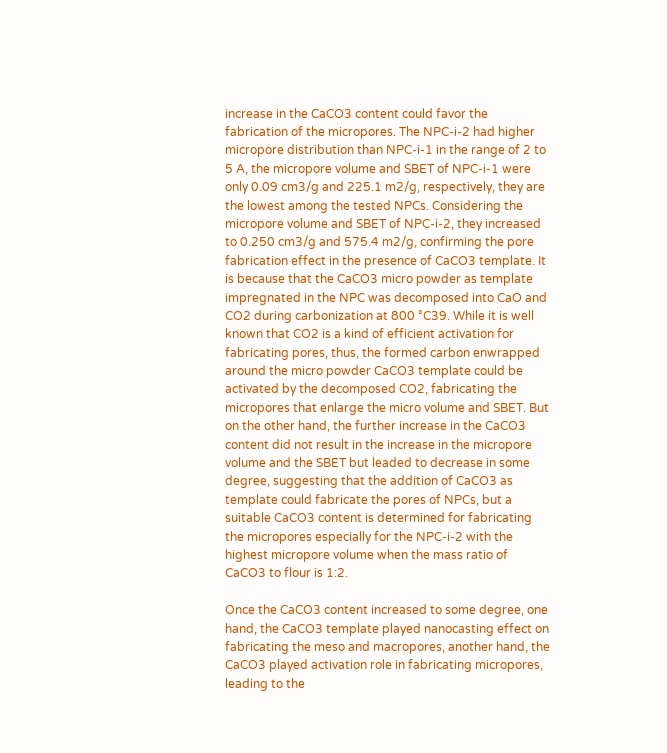increase in the CaCO3 content could favor the fabrication of the micropores. The NPC-i-2 had higher micropore distribution than NPC-i-1 in the range of 2 to 5 A, the micropore volume and SBET of NPC-i-1 were only 0.09 cm3/g and 225.1 m2/g, respectively, they are the lowest among the tested NPCs. Considering the micropore volume and SBET of NPC-i-2, they increased to 0.250 cm3/g and 575.4 m2/g, confirming the pore fabrication effect in the presence of CaCO3 template. It is because that the CaCO3 micro powder as template impregnated in the NPC was decomposed into CaO and CO2 during carbonization at 800 °C39. While it is well known that CO2 is a kind of efficient activation for fabricating pores, thus, the formed carbon enwrapped around the micro powder CaCO3 template could be activated by the decomposed CO2, fabricating the micropores that enlarge the micro volume and SBET. But on the other hand, the further increase in the CaCO3 content did not result in the increase in the micropore volume and the SBET but leaded to decrease in some degree, suggesting that the addition of CaCO3 as template could fabricate the pores of NPCs, but a suitable CaCO3 content is determined for fabricating the micropores especially for the NPC-i-2 with the highest micropore volume when the mass ratio of CaCO3 to flour is 1:2.

Once the CaCO3 content increased to some degree, one hand, the CaCO3 template played nanocasting effect on fabricating the meso and macropores, another hand, the CaCO3 played activation role in fabricating micropores, leading to the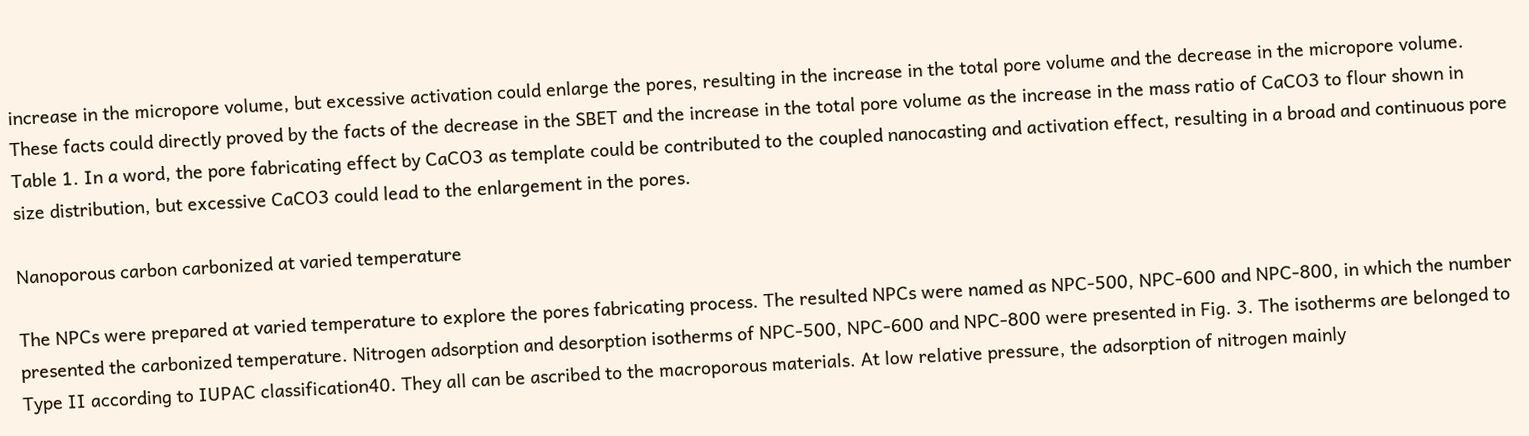increase in the micropore volume, but excessive activation could enlarge the pores, resulting in the increase in the total pore volume and the decrease in the micropore volume. These facts could directly proved by the facts of the decrease in the SBET and the increase in the total pore volume as the increase in the mass ratio of CaCO3 to flour shown in Table 1. In a word, the pore fabricating effect by CaCO3 as template could be contributed to the coupled nanocasting and activation effect, resulting in a broad and continuous pore size distribution, but excessive CaCO3 could lead to the enlargement in the pores.

Nanoporous carbon carbonized at varied temperature

The NPCs were prepared at varied temperature to explore the pores fabricating process. The resulted NPCs were named as NPC-500, NPC-600 and NPC-800, in which the number presented the carbonized temperature. Nitrogen adsorption and desorption isotherms of NPC-500, NPC-600 and NPC-800 were presented in Fig. 3. The isotherms are belonged to Type II according to IUPAC classification40. They all can be ascribed to the macroporous materials. At low relative pressure, the adsorption of nitrogen mainly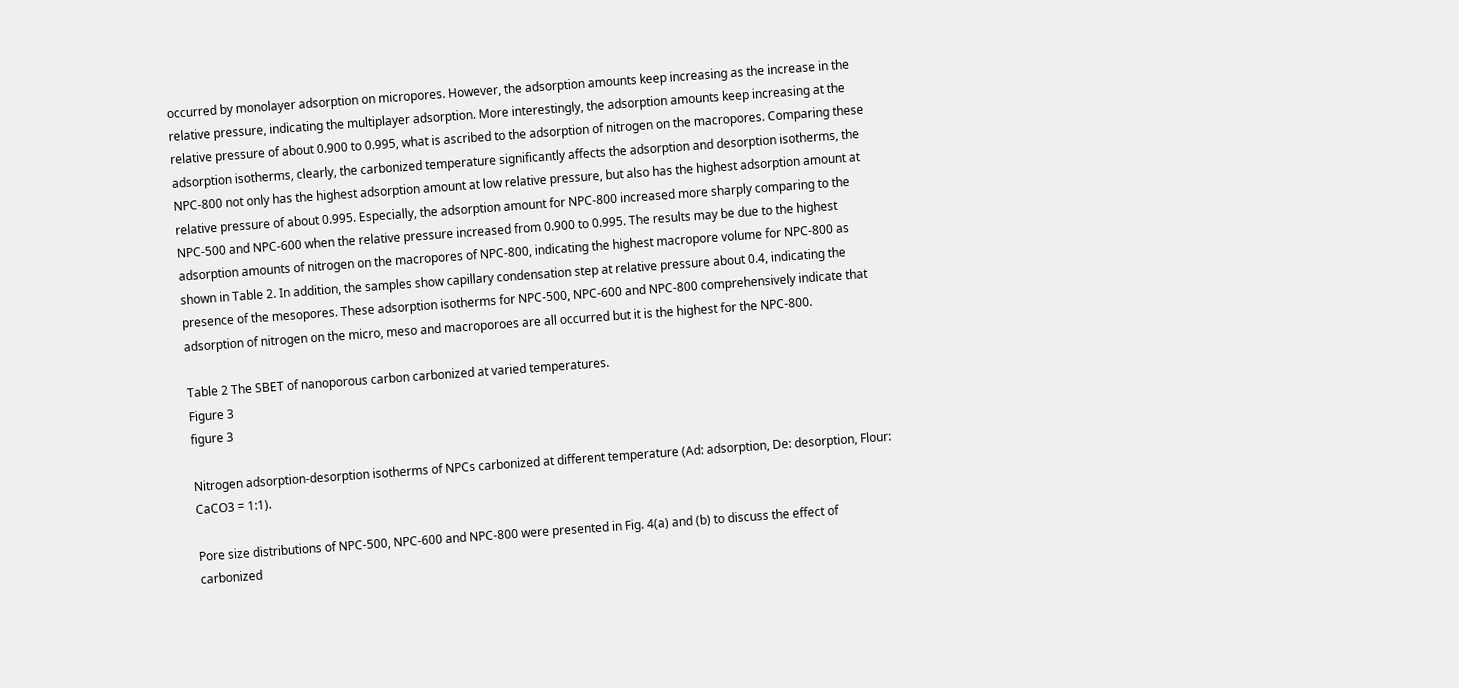occurred by monolayer adsorption on micropores. However, the adsorption amounts keep increasing as the increase in the relative pressure, indicating the multiplayer adsorption. More interestingly, the adsorption amounts keep increasing at the relative pressure of about 0.900 to 0.995, what is ascribed to the adsorption of nitrogen on the macropores. Comparing these adsorption isotherms, clearly, the carbonized temperature significantly affects the adsorption and desorption isotherms, the NPC-800 not only has the highest adsorption amount at low relative pressure, but also has the highest adsorption amount at relative pressure of about 0.995. Especially, the adsorption amount for NPC-800 increased more sharply comparing to the NPC-500 and NPC-600 when the relative pressure increased from 0.900 to 0.995. The results may be due to the highest adsorption amounts of nitrogen on the macropores of NPC-800, indicating the highest macropore volume for NPC-800 as shown in Table 2. In addition, the samples show capillary condensation step at relative pressure about 0.4, indicating the presence of the mesopores. These adsorption isotherms for NPC-500, NPC-600 and NPC-800 comprehensively indicate that adsorption of nitrogen on the micro, meso and macroporoes are all occurred but it is the highest for the NPC-800.

Table 2 The SBET of nanoporous carbon carbonized at varied temperatures.
Figure 3
figure 3

Nitrogen adsorption-desorption isotherms of NPCs carbonized at different temperature (Ad: adsorption, De: desorption, Flour: CaCO3 = 1:1).

Pore size distributions of NPC-500, NPC-600 and NPC-800 were presented in Fig. 4(a) and (b) to discuss the effect of carbonized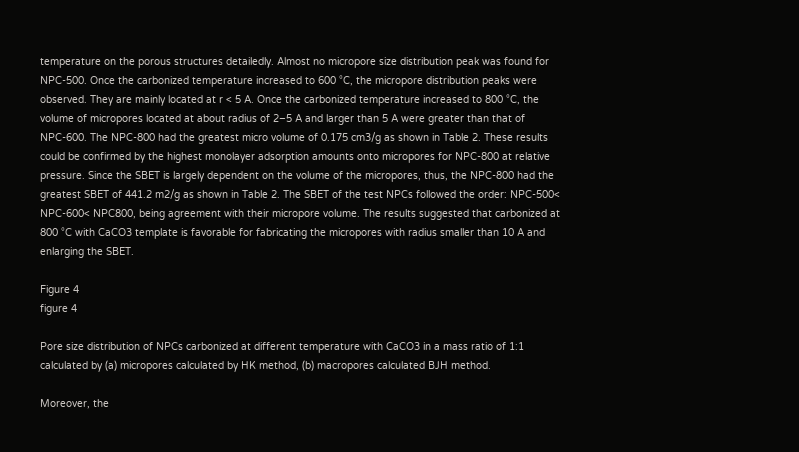temperature on the porous structures detailedly. Almost no micropore size distribution peak was found for NPC-500. Once the carbonized temperature increased to 600 °C, the micropore distribution peaks were observed. They are mainly located at r < 5 A. Once the carbonized temperature increased to 800 °C, the volume of micropores located at about radius of 2–5 A and larger than 5 A were greater than that of NPC-600. The NPC-800 had the greatest micro volume of 0.175 cm3/g as shown in Table 2. These results could be confirmed by the highest monolayer adsorption amounts onto micropores for NPC-800 at relative pressure. Since the SBET is largely dependent on the volume of the micropores, thus, the NPC-800 had the greatest SBET of 441.2 m2/g as shown in Table 2. The SBET of the test NPCs followed the order: NPC-500< NPC-600< NPC800, being agreement with their micropore volume. The results suggested that carbonized at 800 °C with CaCO3 template is favorable for fabricating the micropores with radius smaller than 10 A and enlarging the SBET.

Figure 4
figure 4

Pore size distribution of NPCs carbonized at different temperature with CaCO3 in a mass ratio of 1:1 calculated by (a) micropores calculated by HK method, (b) macropores calculated BJH method.

Moreover, the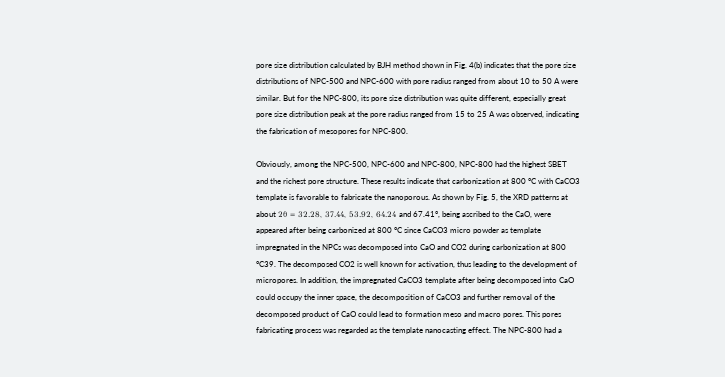pore size distribution calculated by BJH method shown in Fig. 4(b) indicates that the pore size distributions of NPC-500 and NPC-600 with pore radius ranged from about 10 to 50 A were similar. But for the NPC-800, its pore size distribution was quite different, especially great pore size distribution peak at the pore radius ranged from 15 to 25 A was observed, indicating the fabrication of mesopores for NPC-800.

Obviously, among the NPC-500, NPC-600 and NPC-800, NPC-800 had the highest SBET and the richest pore structure. These results indicate that carbonization at 800 °C with CaCO3 template is favorable to fabricate the nanoporous. As shown by Fig. 5, the XRD patterns at about 2θ = 32.28, 37.44, 53.92, 64.24 and 67.41°, being ascribed to the CaO, were appeared after being carbonized at 800 °C since CaCO3 micro powder as template impregnated in the NPCs was decomposed into CaO and CO2 during carbonization at 800 °C39. The decomposed CO2 is well known for activation, thus leading to the development of micropores. In addition, the impregnated CaCO3 template after being decomposed into CaO could occupy the inner space, the decomposition of CaCO3 and further removal of the decomposed product of CaO could lead to formation meso and macro pores. This pores fabricating process was regarded as the template nanocasting effect. The NPC-800 had a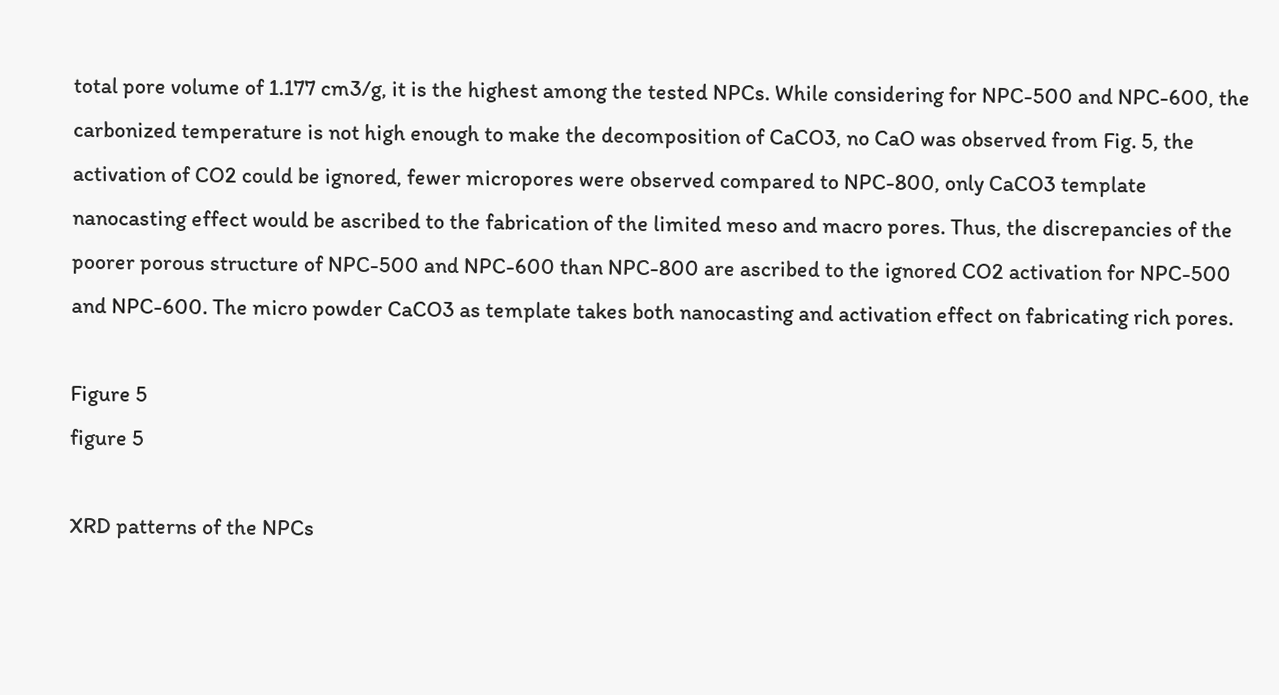total pore volume of 1.177 cm3/g, it is the highest among the tested NPCs. While considering for NPC-500 and NPC-600, the carbonized temperature is not high enough to make the decomposition of CaCO3, no CaO was observed from Fig. 5, the activation of CO2 could be ignored, fewer micropores were observed compared to NPC-800, only CaCO3 template nanocasting effect would be ascribed to the fabrication of the limited meso and macro pores. Thus, the discrepancies of the poorer porous structure of NPC-500 and NPC-600 than NPC-800 are ascribed to the ignored CO2 activation for NPC-500 and NPC-600. The micro powder CaCO3 as template takes both nanocasting and activation effect on fabricating rich pores.

Figure 5
figure 5

XRD patterns of the NPCs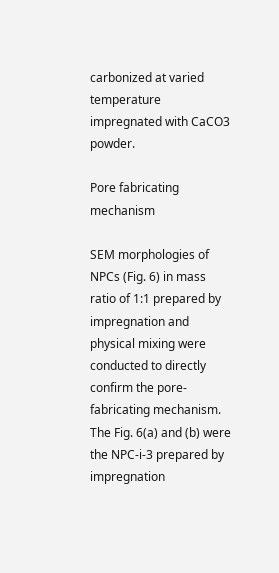carbonized at varied temperature impregnated with CaCO3 powder.

Pore fabricating mechanism

SEM morphologies of NPCs (Fig. 6) in mass ratio of 1:1 prepared by impregnation and physical mixing were conducted to directly confirm the pore-fabricating mechanism. The Fig. 6(a) and (b) were the NPC-i-3 prepared by impregnation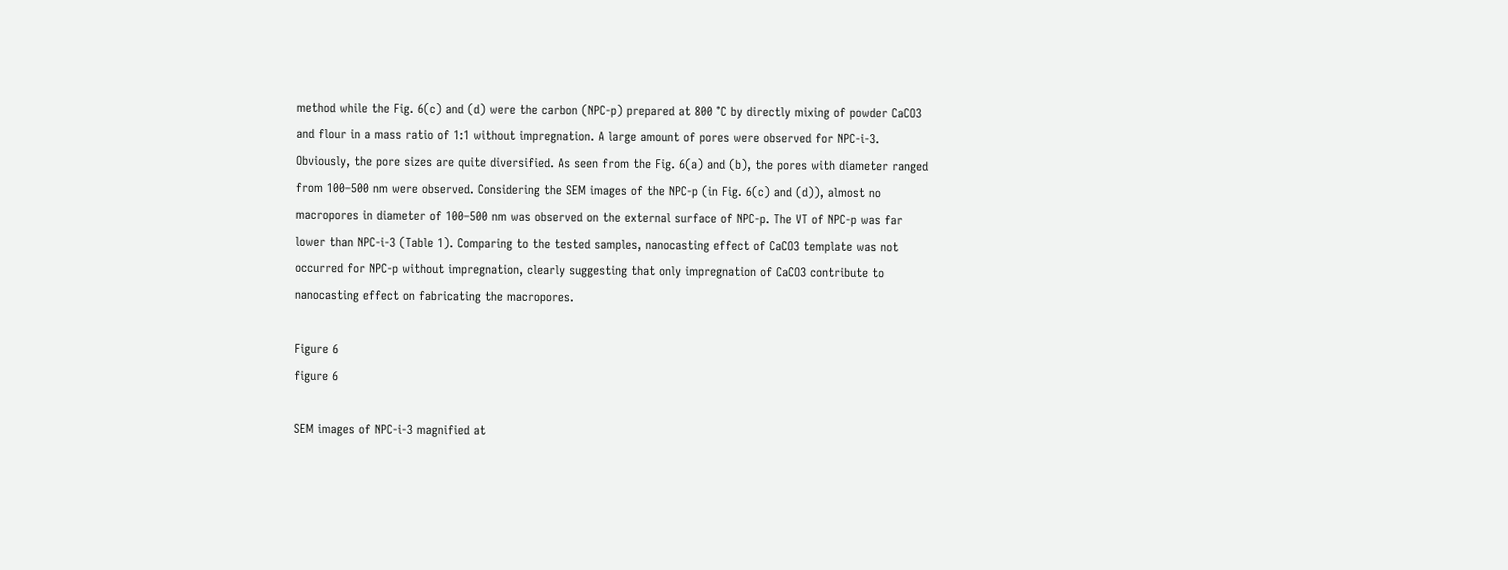method while the Fig. 6(c) and (d) were the carbon (NPC-p) prepared at 800 °C by directly mixing of powder CaCO3 and flour in a mass ratio of 1:1 without impregnation. A large amount of pores were observed for NPC-i-3. Obviously, the pore sizes are quite diversified. As seen from the Fig. 6(a) and (b), the pores with diameter ranged from 100–500 nm were observed. Considering the SEM images of the NPC-p (in Fig. 6(c) and (d)), almost no macropores in diameter of 100–500 nm was observed on the external surface of NPC-p. The VT of NPC-p was far lower than NPC-i-3 (Table 1). Comparing to the tested samples, nanocasting effect of CaCO3 template was not occurred for NPC-p without impregnation, clearly suggesting that only impregnation of CaCO3 contribute to nanocasting effect on fabricating the macropores.

Figure 6
figure 6

SEM images of NPC-i-3 magnified at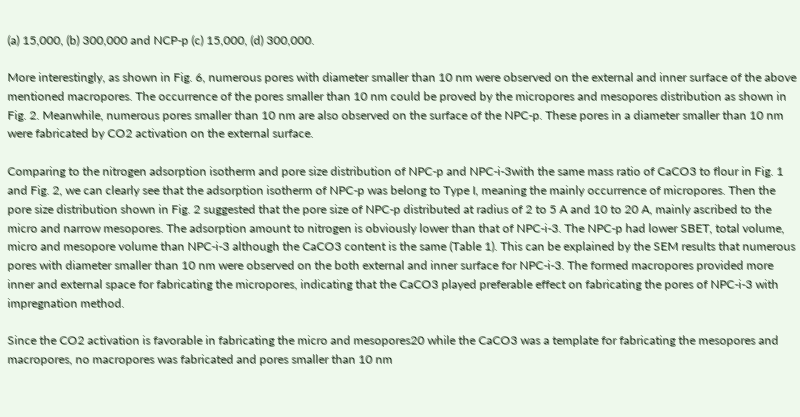(a) 15,000, (b) 300,000 and NCP-p (c) 15,000, (d) 300,000.

More interestingly, as shown in Fig. 6, numerous pores with diameter smaller than 10 nm were observed on the external and inner surface of the above mentioned macropores. The occurrence of the pores smaller than 10 nm could be proved by the micropores and mesopores distribution as shown in Fig. 2. Meanwhile, numerous pores smaller than 10 nm are also observed on the surface of the NPC-p. These pores in a diameter smaller than 10 nm were fabricated by CO2 activation on the external surface.

Comparing to the nitrogen adsorption isotherm and pore size distribution of NPC-p and NPC-i-3with the same mass ratio of CaCO3 to flour in Fig. 1 and Fig. 2, we can clearly see that the adsorption isotherm of NPC-p was belong to Type I, meaning the mainly occurrence of micropores. Then the pore size distribution shown in Fig. 2 suggested that the pore size of NPC-p distributed at radius of 2 to 5 A and 10 to 20 A, mainly ascribed to the micro and narrow mesopores. The adsorption amount to nitrogen is obviously lower than that of NPC-i-3. The NPC-p had lower SBET, total volume, micro and mesopore volume than NPC-i-3 although the CaCO3 content is the same (Table 1). This can be explained by the SEM results that numerous pores with diameter smaller than 10 nm were observed on the both external and inner surface for NPC-i-3. The formed macropores provided more inner and external space for fabricating the micropores, indicating that the CaCO3 played preferable effect on fabricating the pores of NPC-i-3 with impregnation method.

Since the CO2 activation is favorable in fabricating the micro and mesopores20 while the CaCO3 was a template for fabricating the mesopores and macropores, no macropores was fabricated and pores smaller than 10 nm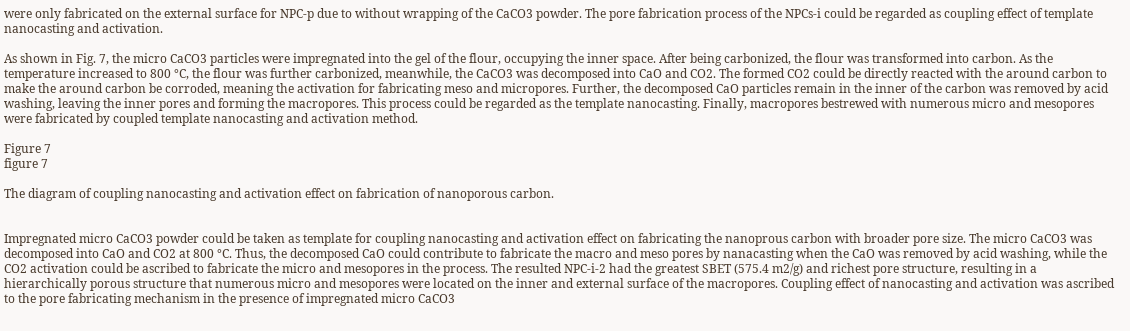were only fabricated on the external surface for NPC-p due to without wrapping of the CaCO3 powder. The pore fabrication process of the NPCs-i could be regarded as coupling effect of template nanocasting and activation.

As shown in Fig. 7, the micro CaCO3 particles were impregnated into the gel of the flour, occupying the inner space. After being carbonized, the flour was transformed into carbon. As the temperature increased to 800 °C, the flour was further carbonized, meanwhile, the CaCO3 was decomposed into CaO and CO2. The formed CO2 could be directly reacted with the around carbon to make the around carbon be corroded, meaning the activation for fabricating meso and micropores. Further, the decomposed CaO particles remain in the inner of the carbon was removed by acid washing, leaving the inner pores and forming the macropores. This process could be regarded as the template nanocasting. Finally, macropores bestrewed with numerous micro and mesopores were fabricated by coupled template nanocasting and activation method.

Figure 7
figure 7

The diagram of coupling nanocasting and activation effect on fabrication of nanoporous carbon.


Impregnated micro CaCO3 powder could be taken as template for coupling nanocasting and activation effect on fabricating the nanoprous carbon with broader pore size. The micro CaCO3 was decomposed into CaO and CO2 at 800 °C. Thus, the decomposed CaO could contribute to fabricate the macro and meso pores by nanacasting when the CaO was removed by acid washing, while the CO2 activation could be ascribed to fabricate the micro and mesopores in the process. The resulted NPC-i-2 had the greatest SBET (575.4 m2/g) and richest pore structure, resulting in a hierarchically porous structure that numerous micro and mesopores were located on the inner and external surface of the macropores. Coupling effect of nanocasting and activation was ascribed to the pore fabricating mechanism in the presence of impregnated micro CaCO3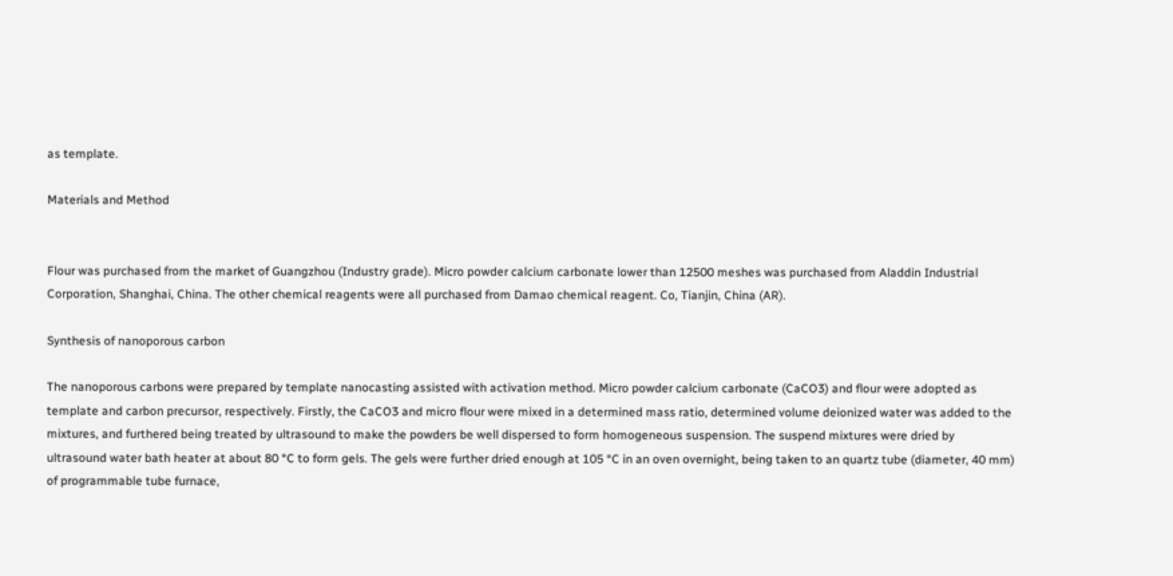as template.

Materials and Method


Flour was purchased from the market of Guangzhou (Industry grade). Micro powder calcium carbonate lower than 12500 meshes was purchased from Aladdin Industrial Corporation, Shanghai, China. The other chemical reagents were all purchased from Damao chemical reagent. Co, Tianjin, China (AR).

Synthesis of nanoporous carbon

The nanoporous carbons were prepared by template nanocasting assisted with activation method. Micro powder calcium carbonate (CaCO3) and flour were adopted as template and carbon precursor, respectively. Firstly, the CaCO3 and micro flour were mixed in a determined mass ratio, determined volume deionized water was added to the mixtures, and furthered being treated by ultrasound to make the powders be well dispersed to form homogeneous suspension. The suspend mixtures were dried by ultrasound water bath heater at about 80 °C to form gels. The gels were further dried enough at 105 °C in an oven overnight, being taken to an quartz tube (diameter, 40 mm) of programmable tube furnace,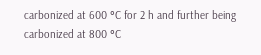carbonized at 600 °C for 2 h and further being carbonized at 800 °C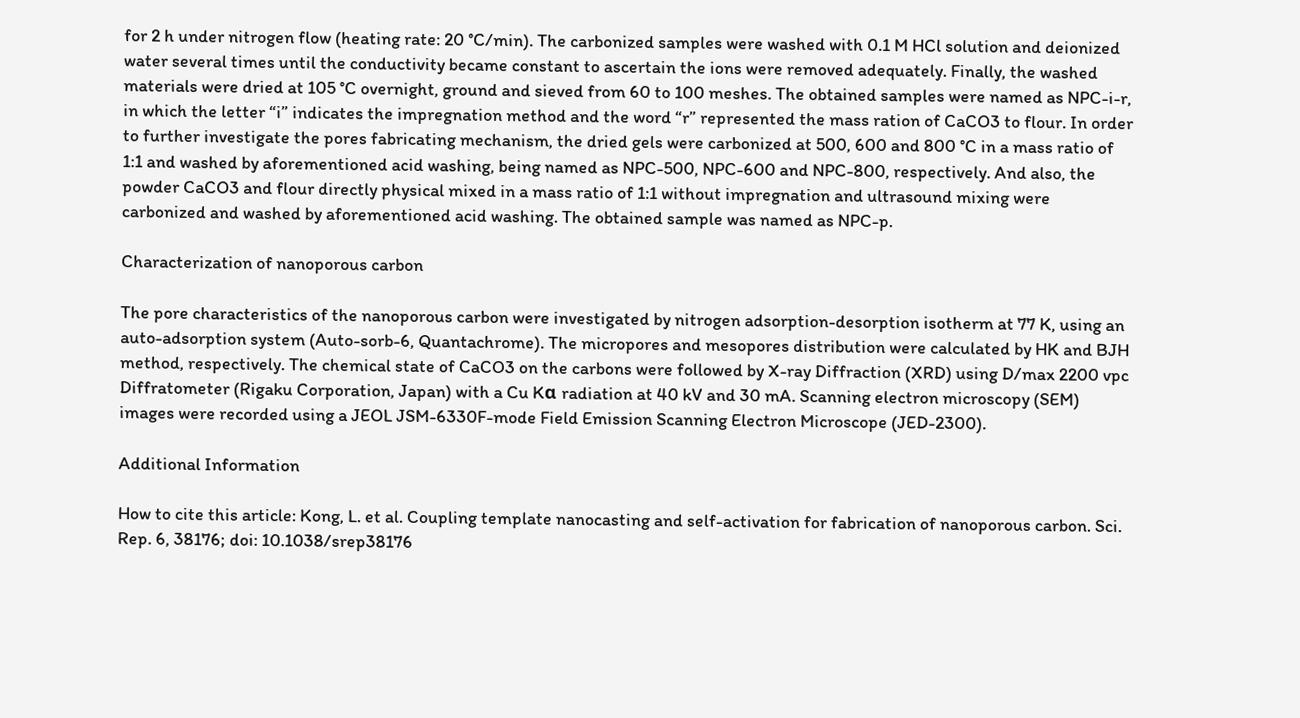for 2 h under nitrogen flow (heating rate: 20 °C/min). The carbonized samples were washed with 0.1 M HCl solution and deionized water several times until the conductivity became constant to ascertain the ions were removed adequately. Finally, the washed materials were dried at 105 °C overnight, ground and sieved from 60 to 100 meshes. The obtained samples were named as NPC-i-r, in which the letter “i” indicates the impregnation method and the word “r” represented the mass ration of CaCO3 to flour. In order to further investigate the pores fabricating mechanism, the dried gels were carbonized at 500, 600 and 800 °C in a mass ratio of 1:1 and washed by aforementioned acid washing, being named as NPC-500, NPC-600 and NPC-800, respectively. And also, the powder CaCO3 and flour directly physical mixed in a mass ratio of 1:1 without impregnation and ultrasound mixing were carbonized and washed by aforementioned acid washing. The obtained sample was named as NPC-p.

Characterization of nanoporous carbon

The pore characteristics of the nanoporous carbon were investigated by nitrogen adsorption-desorption isotherm at 77 K, using an auto-adsorption system (Auto-sorb-6, Quantachrome). The micropores and mesopores distribution were calculated by HK and BJH method, respectively. The chemical state of CaCO3 on the carbons were followed by X-ray Diffraction (XRD) using D/max 2200 vpc Diffratometer (Rigaku Corporation, Japan) with a Cu Kα radiation at 40 kV and 30 mA. Scanning electron microscopy (SEM) images were recorded using a JEOL JSM-6330F-mode Field Emission Scanning Electron Microscope (JED-2300).

Additional Information

How to cite this article: Kong, L. et al. Coupling template nanocasting and self-activation for fabrication of nanoporous carbon. Sci. Rep. 6, 38176; doi: 10.1038/srep38176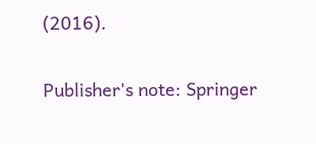(2016).

Publisher's note: Springer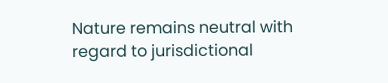Nature remains neutral with regard to jurisdictional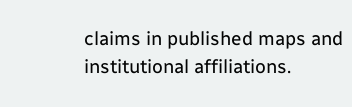claims in published maps and institutional affiliations.